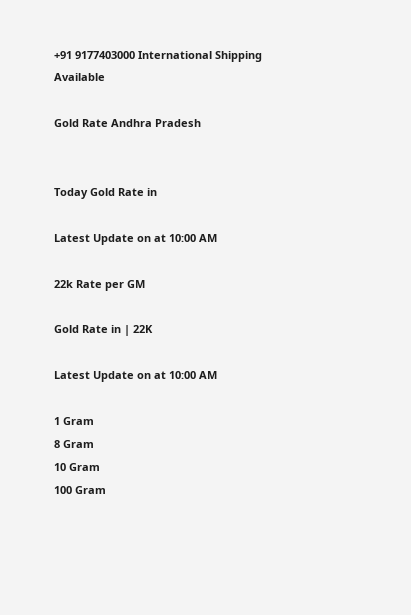+91 9177403000 International Shipping Available

Gold Rate Andhra Pradesh


Today Gold Rate in

Latest Update on at 10:00 AM

22k Rate per GM

Gold Rate in | 22K

Latest Update on at 10:00 AM

1 Gram
8 Gram
10 Gram
100 Gram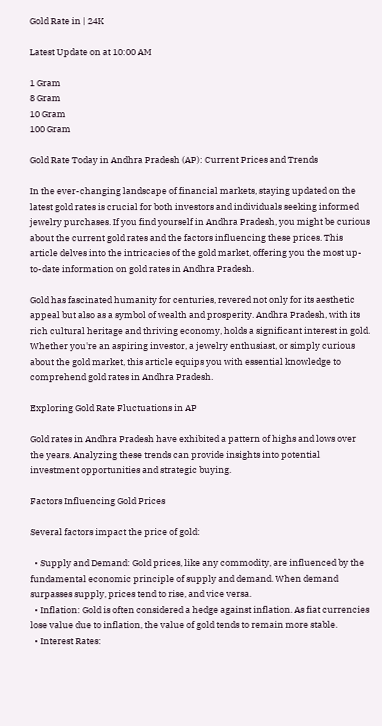Gold Rate in | 24K

Latest Update on at 10:00 AM

1 Gram
8 Gram
10 Gram
100 Gram

Gold Rate Today in Andhra Pradesh (AP): Current Prices and Trends

In the ever-changing landscape of financial markets, staying updated on the latest gold rates is crucial for both investors and individuals seeking informed jewelry purchases. If you find yourself in Andhra Pradesh, you might be curious about the current gold rates and the factors influencing these prices. This article delves into the intricacies of the gold market, offering you the most up-to-date information on gold rates in Andhra Pradesh.

Gold has fascinated humanity for centuries, revered not only for its aesthetic appeal but also as a symbol of wealth and prosperity. Andhra Pradesh, with its rich cultural heritage and thriving economy, holds a significant interest in gold. Whether you're an aspiring investor, a jewelry enthusiast, or simply curious about the gold market, this article equips you with essential knowledge to comprehend gold rates in Andhra Pradesh.

Exploring Gold Rate Fluctuations in AP

Gold rates in Andhra Pradesh have exhibited a pattern of highs and lows over the years. Analyzing these trends can provide insights into potential investment opportunities and strategic buying.

Factors Influencing Gold Prices

Several factors impact the price of gold:

  • Supply and Demand: Gold prices, like any commodity, are influenced by the fundamental economic principle of supply and demand. When demand surpasses supply, prices tend to rise, and vice versa.
  • Inflation: Gold is often considered a hedge against inflation. As fiat currencies lose value due to inflation, the value of gold tends to remain more stable.
  • Interest Rates: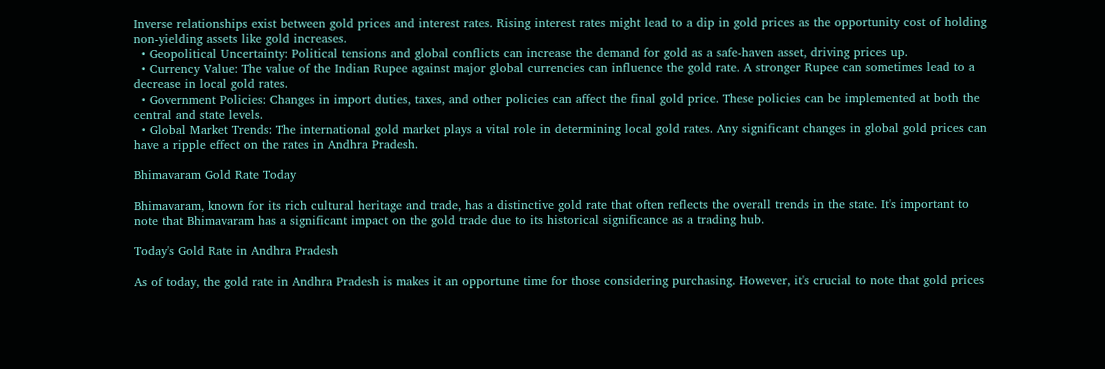Inverse relationships exist between gold prices and interest rates. Rising interest rates might lead to a dip in gold prices as the opportunity cost of holding non-yielding assets like gold increases.
  • Geopolitical Uncertainty: Political tensions and global conflicts can increase the demand for gold as a safe-haven asset, driving prices up.
  • Currency Value: The value of the Indian Rupee against major global currencies can influence the gold rate. A stronger Rupee can sometimes lead to a decrease in local gold rates.
  • Government Policies: Changes in import duties, taxes, and other policies can affect the final gold price. These policies can be implemented at both the central and state levels.
  • Global Market Trends: The international gold market plays a vital role in determining local gold rates. Any significant changes in global gold prices can have a ripple effect on the rates in Andhra Pradesh.

Bhimavaram Gold Rate Today

Bhimavaram, known for its rich cultural heritage and trade, has a distinctive gold rate that often reflects the overall trends in the state. It's important to note that Bhimavaram has a significant impact on the gold trade due to its historical significance as a trading hub.

Today's Gold Rate in Andhra Pradesh

As of today, the gold rate in Andhra Pradesh is makes it an opportune time for those considering purchasing. However, it's crucial to note that gold prices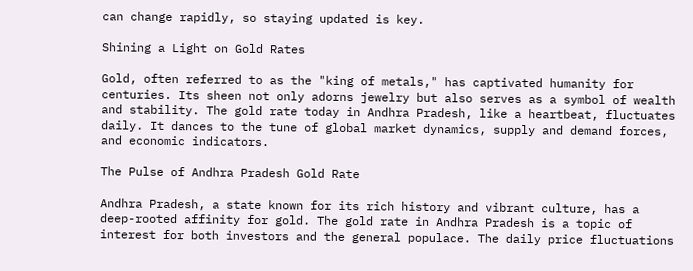can change rapidly, so staying updated is key.

Shining a Light on Gold Rates

Gold, often referred to as the "king of metals," has captivated humanity for centuries. Its sheen not only adorns jewelry but also serves as a symbol of wealth and stability. The gold rate today in Andhra Pradesh, like a heartbeat, fluctuates daily. It dances to the tune of global market dynamics, supply and demand forces, and economic indicators.

The Pulse of Andhra Pradesh Gold Rate

Andhra Pradesh, a state known for its rich history and vibrant culture, has a deep-rooted affinity for gold. The gold rate in Andhra Pradesh is a topic of interest for both investors and the general populace. The daily price fluctuations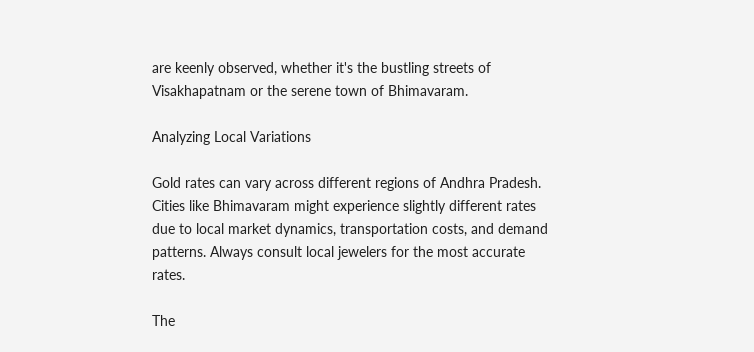are keenly observed, whether it's the bustling streets of Visakhapatnam or the serene town of Bhimavaram.

Analyzing Local Variations

Gold rates can vary across different regions of Andhra Pradesh. Cities like Bhimavaram might experience slightly different rates due to local market dynamics, transportation costs, and demand patterns. Always consult local jewelers for the most accurate rates.

The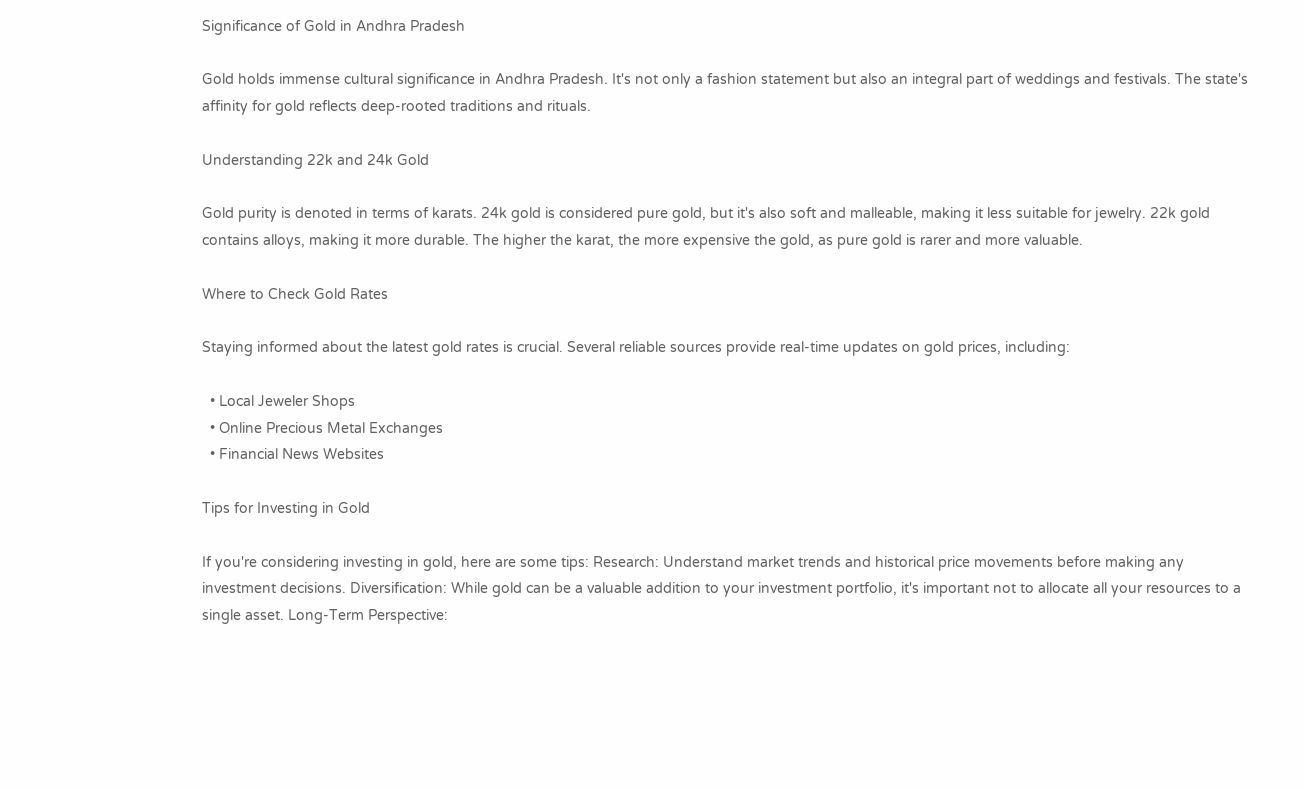Significance of Gold in Andhra Pradesh

Gold holds immense cultural significance in Andhra Pradesh. It's not only a fashion statement but also an integral part of weddings and festivals. The state's affinity for gold reflects deep-rooted traditions and rituals.

Understanding 22k and 24k Gold

Gold purity is denoted in terms of karats. 24k gold is considered pure gold, but it's also soft and malleable, making it less suitable for jewelry. 22k gold contains alloys, making it more durable. The higher the karat, the more expensive the gold, as pure gold is rarer and more valuable.

Where to Check Gold Rates

Staying informed about the latest gold rates is crucial. Several reliable sources provide real-time updates on gold prices, including:

  • Local Jeweler Shops
  • Online Precious Metal Exchanges
  • Financial News Websites

Tips for Investing in Gold

If you're considering investing in gold, here are some tips: Research: Understand market trends and historical price movements before making any investment decisions. Diversification: While gold can be a valuable addition to your investment portfolio, it's important not to allocate all your resources to a single asset. Long-Term Perspective: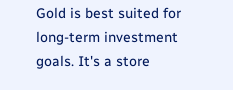Gold is best suited for long-term investment goals. It's a store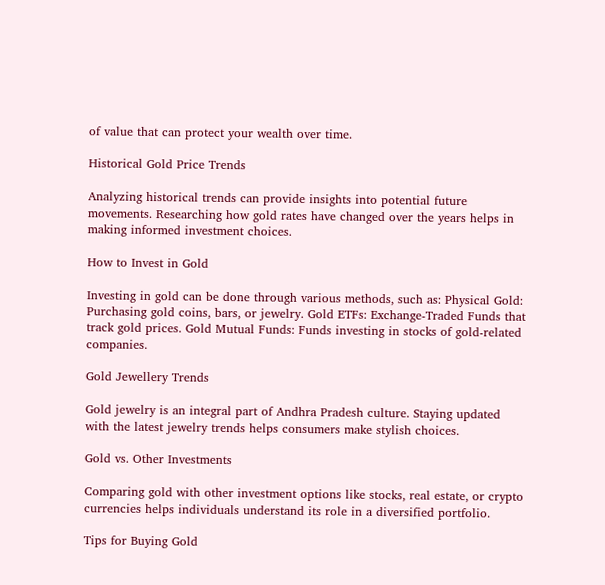of value that can protect your wealth over time.

Historical Gold Price Trends

Analyzing historical trends can provide insights into potential future movements. Researching how gold rates have changed over the years helps in making informed investment choices.

How to Invest in Gold

Investing in gold can be done through various methods, such as: Physical Gold: Purchasing gold coins, bars, or jewelry. Gold ETFs: Exchange-Traded Funds that track gold prices. Gold Mutual Funds: Funds investing in stocks of gold-related companies.

Gold Jewellery Trends

Gold jewelry is an integral part of Andhra Pradesh culture. Staying updated with the latest jewelry trends helps consumers make stylish choices.

Gold vs. Other Investments

Comparing gold with other investment options like stocks, real estate, or crypto currencies helps individuals understand its role in a diversified portfolio.

Tips for Buying Gold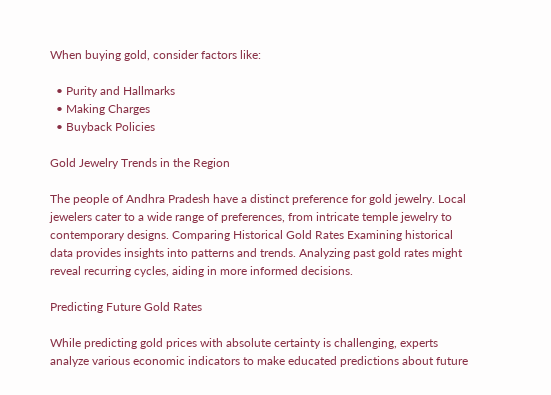When buying gold, consider factors like:

  • Purity and Hallmarks
  • Making Charges
  • Buyback Policies

Gold Jewelry Trends in the Region

The people of Andhra Pradesh have a distinct preference for gold jewelry. Local jewelers cater to a wide range of preferences, from intricate temple jewelry to contemporary designs. Comparing Historical Gold Rates Examining historical data provides insights into patterns and trends. Analyzing past gold rates might reveal recurring cycles, aiding in more informed decisions.

Predicting Future Gold Rates

While predicting gold prices with absolute certainty is challenging, experts analyze various economic indicators to make educated predictions about future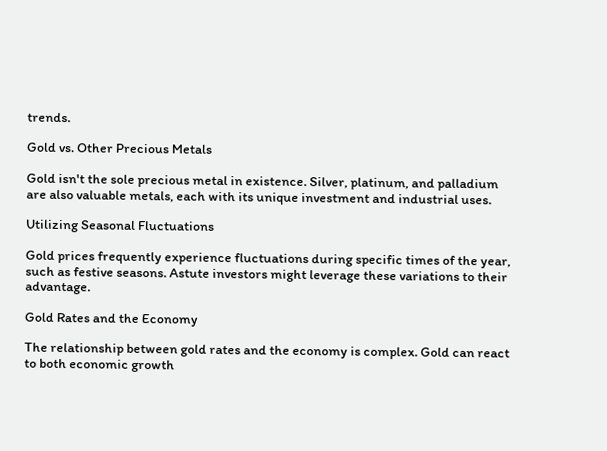trends.

Gold vs. Other Precious Metals

Gold isn't the sole precious metal in existence. Silver, platinum, and palladium are also valuable metals, each with its unique investment and industrial uses.

Utilizing Seasonal Fluctuations

Gold prices frequently experience fluctuations during specific times of the year, such as festive seasons. Astute investors might leverage these variations to their advantage.

Gold Rates and the Economy

The relationship between gold rates and the economy is complex. Gold can react to both economic growth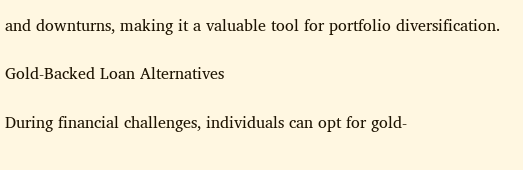and downturns, making it a valuable tool for portfolio diversification.

Gold-Backed Loan Alternatives

During financial challenges, individuals can opt for gold-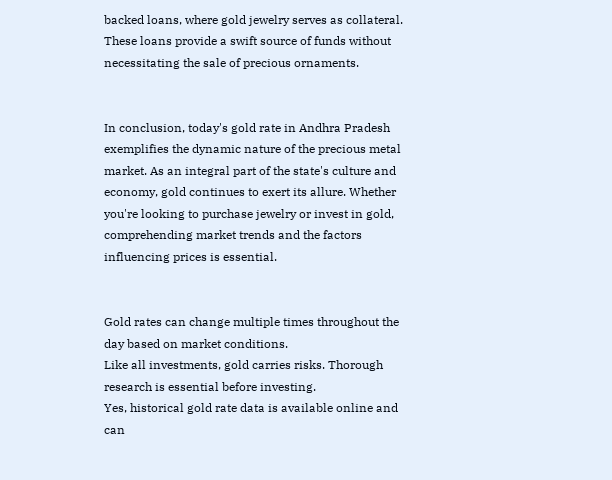backed loans, where gold jewelry serves as collateral. These loans provide a swift source of funds without necessitating the sale of precious ornaments.


In conclusion, today's gold rate in Andhra Pradesh exemplifies the dynamic nature of the precious metal market. As an integral part of the state's culture and economy, gold continues to exert its allure. Whether you're looking to purchase jewelry or invest in gold, comprehending market trends and the factors influencing prices is essential.


Gold rates can change multiple times throughout the day based on market conditions.
Like all investments, gold carries risks. Thorough research is essential before investing.
Yes, historical gold rate data is available online and can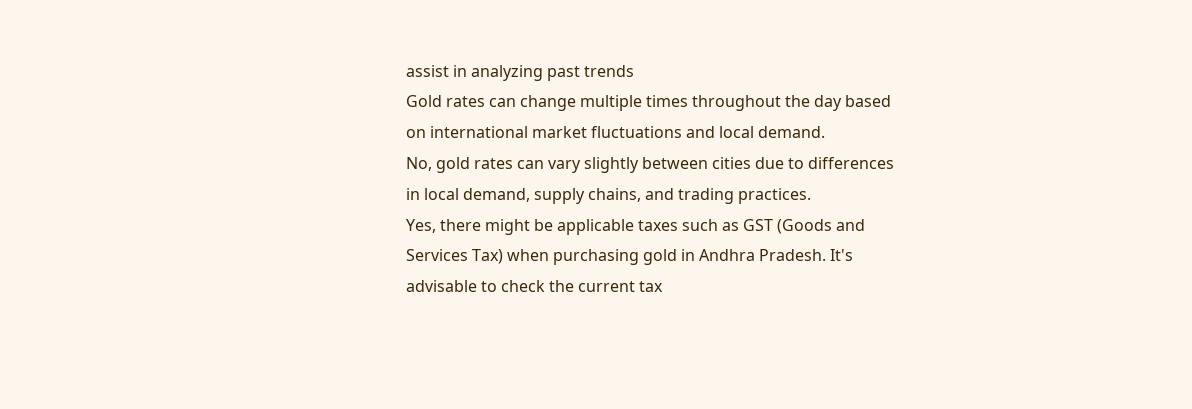assist in analyzing past trends
Gold rates can change multiple times throughout the day based on international market fluctuations and local demand.
No, gold rates can vary slightly between cities due to differences in local demand, supply chains, and trading practices.
Yes, there might be applicable taxes such as GST (Goods and Services Tax) when purchasing gold in Andhra Pradesh. It's advisable to check the current tax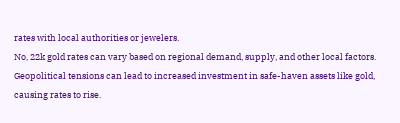rates with local authorities or jewelers.
No, 22k gold rates can vary based on regional demand, supply, and other local factors.
Geopolitical tensions can lead to increased investment in safe-haven assets like gold, causing rates to rise.